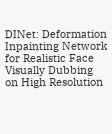DINet: Deformation Inpainting Network for Realistic Face Visually Dubbing on High Resolution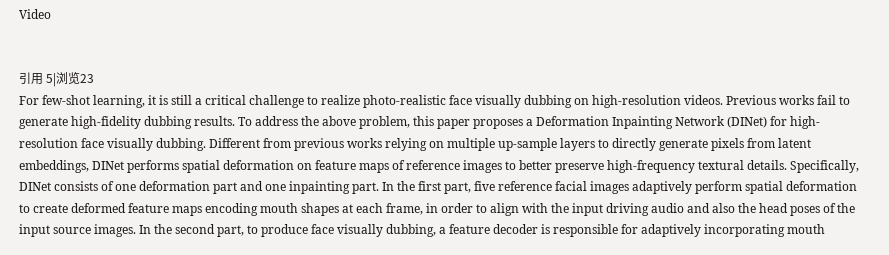Video


引用 5|浏览23
For few-shot learning, it is still a critical challenge to realize photo-realistic face visually dubbing on high-resolution videos. Previous works fail to generate high-fidelity dubbing results. To address the above problem, this paper proposes a Deformation Inpainting Network (DINet) for high-resolution face visually dubbing. Different from previous works relying on multiple up-sample layers to directly generate pixels from latent embeddings, DINet performs spatial deformation on feature maps of reference images to better preserve high-frequency textural details. Specifically, DINet consists of one deformation part and one inpainting part. In the first part, five reference facial images adaptively perform spatial deformation to create deformed feature maps encoding mouth shapes at each frame, in order to align with the input driving audio and also the head poses of the input source images. In the second part, to produce face visually dubbing, a feature decoder is responsible for adaptively incorporating mouth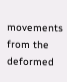movements from the deformed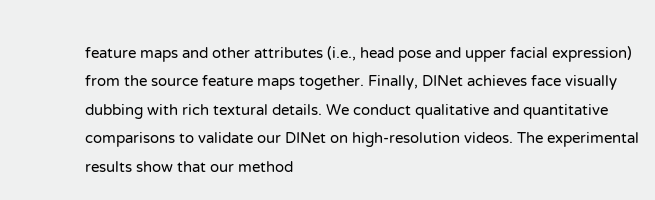feature maps and other attributes (i.e., head pose and upper facial expression) from the source feature maps together. Finally, DINet achieves face visually dubbing with rich textural details. We conduct qualitative and quantitative comparisons to validate our DINet on high-resolution videos. The experimental results show that our method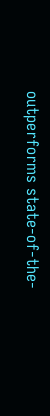outperforms state-of-the-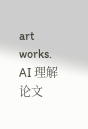art works.
AI 理解论文